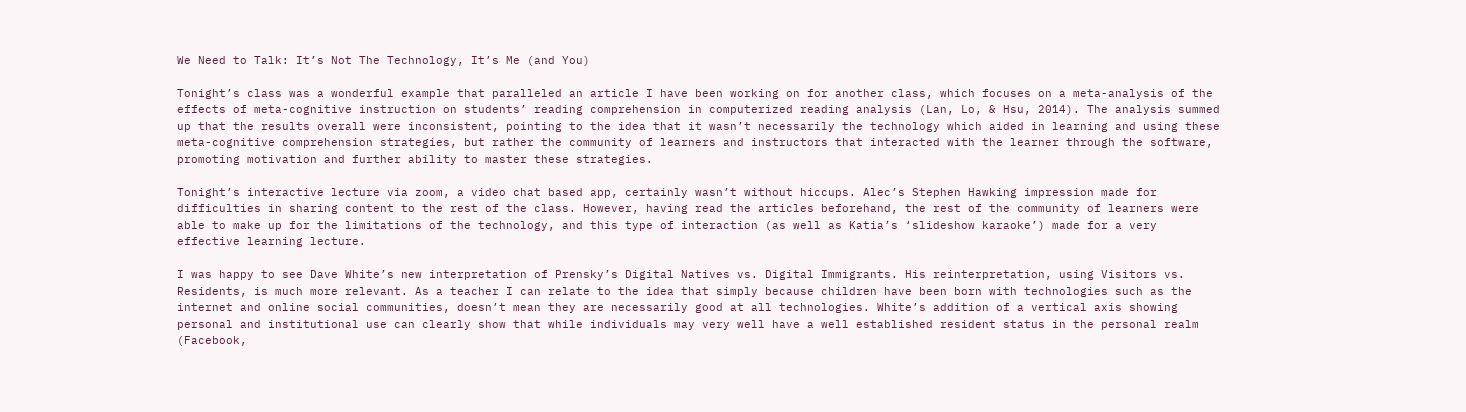We Need to Talk: It’s Not The Technology, It’s Me (and You)

Tonight’s class was a wonderful example that paralleled an article I have been working on for another class, which focuses on a meta-analysis of the effects of meta-cognitive instruction on students’ reading comprehension in computerized reading analysis (Lan, Lo, & Hsu, 2014). The analysis summed up that the results overall were inconsistent, pointing to the idea that it wasn’t necessarily the technology which aided in learning and using these meta-cognitive comprehension strategies, but rather the community of learners and instructors that interacted with the learner through the software, promoting motivation and further ability to master these strategies.

Tonight’s interactive lecture via zoom, a video chat based app, certainly wasn’t without hiccups. Alec’s Stephen Hawking impression made for difficulties in sharing content to the rest of the class. However, having read the articles beforehand, the rest of the community of learners were able to make up for the limitations of the technology, and this type of interaction (as well as Katia’s ‘slideshow karaoke’) made for a very effective learning lecture.

I was happy to see Dave White’s new interpretation of Prensky’s Digital Natives vs. Digital Immigrants. His reinterpretation, using Visitors vs. Residents, is much more relevant. As a teacher I can relate to the idea that simply because children have been born with technologies such as the internet and online social communities, doesn’t mean they are necessarily good at all technologies. White’s addition of a vertical axis showing personal and institutional use can clearly show that while individuals may very well have a well established resident status in the personal realm (Facebook,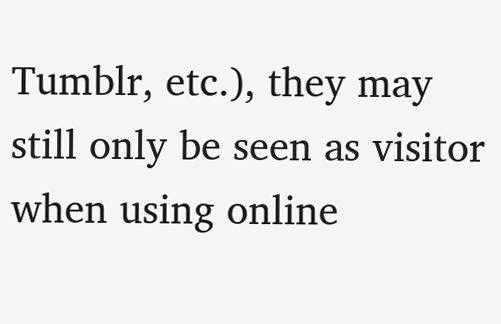Tumblr, etc.), they may still only be seen as visitor when using online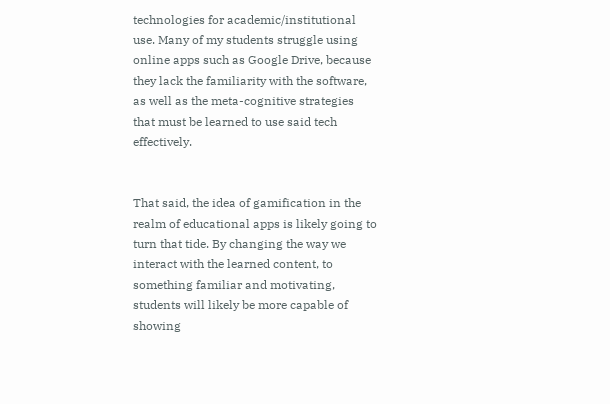technologies for academic/institutional use. Many of my students struggle using online apps such as Google Drive, because they lack the familiarity with the software, as well as the meta-cognitive strategies that must be learned to use said tech effectively.


That said, the idea of gamification in the realm of educational apps is likely going to turn that tide. By changing the way we interact with the learned content, to something familiar and motivating, students will likely be more capable of showing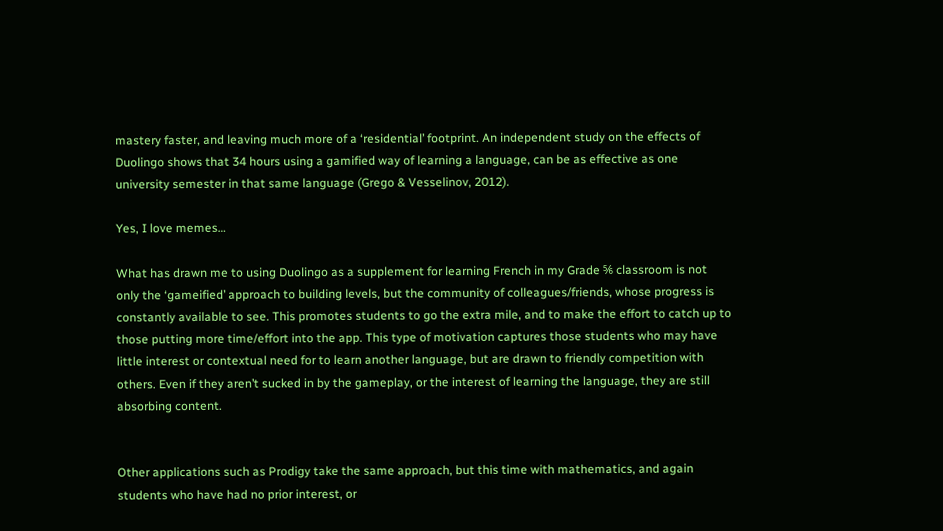mastery faster, and leaving much more of a ‘residential’ footprint. An independent study on the effects of Duolingo shows that 34 hours using a gamified way of learning a language, can be as effective as one university semester in that same language (Grego & Vesselinov, 2012).

Yes, I love memes…

What has drawn me to using Duolingo as a supplement for learning French in my Grade ⅚ classroom is not only the ‘gameified’ approach to building levels, but the community of colleagues/friends, whose progress is constantly available to see. This promotes students to go the extra mile, and to make the effort to catch up to those putting more time/effort into the app. This type of motivation captures those students who may have little interest or contextual need for to learn another language, but are drawn to friendly competition with others. Even if they aren’t sucked in by the gameplay, or the interest of learning the language, they are still absorbing content.


Other applications such as Prodigy take the same approach, but this time with mathematics, and again students who have had no prior interest, or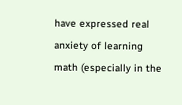have expressed real anxiety of learning math (especially in the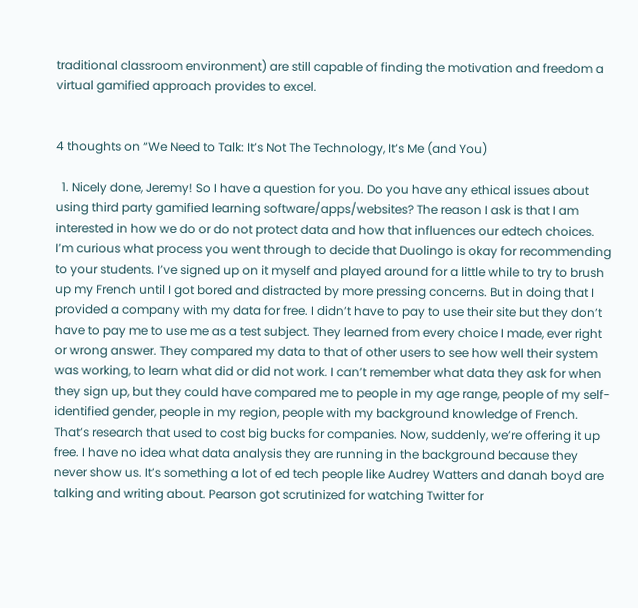traditional classroom environment) are still capable of finding the motivation and freedom a virtual gamified approach provides to excel.


4 thoughts on “We Need to Talk: It’s Not The Technology, It’s Me (and You)

  1. Nicely done, Jeremy! So I have a question for you. Do you have any ethical issues about using third party gamified learning software/apps/websites? The reason I ask is that I am interested in how we do or do not protect data and how that influences our edtech choices. I’m curious what process you went through to decide that Duolingo is okay for recommending to your students. I’ve signed up on it myself and played around for a little while to try to brush up my French until I got bored and distracted by more pressing concerns. But in doing that I provided a company with my data for free. I didn’t have to pay to use their site but they don’t have to pay me to use me as a test subject. They learned from every choice I made, ever right or wrong answer. They compared my data to that of other users to see how well their system was working, to learn what did or did not work. I can’t remember what data they ask for when they sign up, but they could have compared me to people in my age range, people of my self-identified gender, people in my region, people with my background knowledge of French. That’s research that used to cost big bucks for companies. Now, suddenly, we’re offering it up free. I have no idea what data analysis they are running in the background because they never show us. It’s something a lot of ed tech people like Audrey Watters and danah boyd are talking and writing about. Pearson got scrutinized for watching Twitter for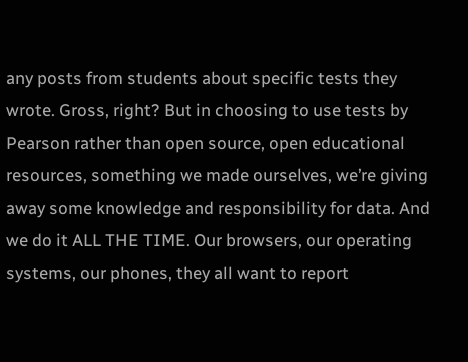any posts from students about specific tests they wrote. Gross, right? But in choosing to use tests by Pearson rather than open source, open educational resources, something we made ourselves, we’re giving away some knowledge and responsibility for data. And we do it ALL THE TIME. Our browsers, our operating systems, our phones, they all want to report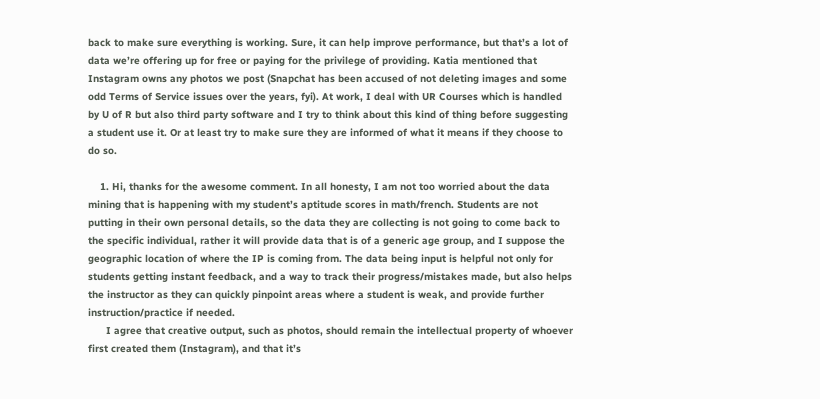back to make sure everything is working. Sure, it can help improve performance, but that’s a lot of data we’re offering up for free or paying for the privilege of providing. Katia mentioned that Instagram owns any photos we post (Snapchat has been accused of not deleting images and some odd Terms of Service issues over the years, fyi). At work, I deal with UR Courses which is handled by U of R but also third party software and I try to think about this kind of thing before suggesting a student use it. Or at least try to make sure they are informed of what it means if they choose to do so.

    1. Hi, thanks for the awesome comment. In all honesty, I am not too worried about the data mining that is happening with my student’s aptitude scores in math/french. Students are not putting in their own personal details, so the data they are collecting is not going to come back to the specific individual, rather it will provide data that is of a generic age group, and I suppose the geographic location of where the IP is coming from. The data being input is helpful not only for students getting instant feedback, and a way to track their progress/mistakes made, but also helps the instructor as they can quickly pinpoint areas where a student is weak, and provide further instruction/practice if needed.
      I agree that creative output, such as photos, should remain the intellectual property of whoever first created them (Instagram), and that it’s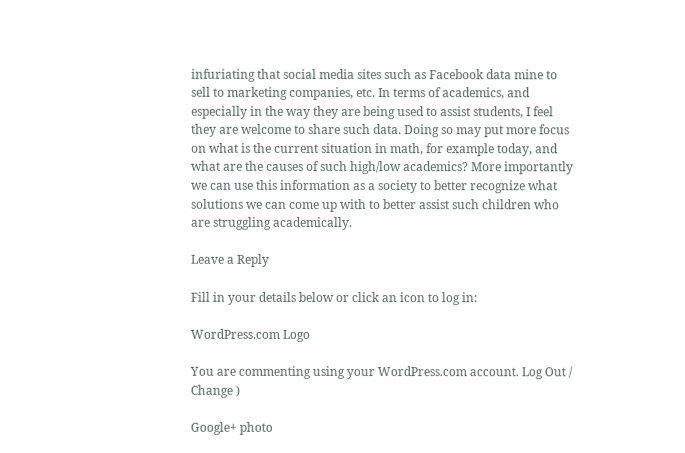infuriating that social media sites such as Facebook data mine to sell to marketing companies, etc. In terms of academics, and especially in the way they are being used to assist students, I feel they are welcome to share such data. Doing so may put more focus on what is the current situation in math, for example today, and what are the causes of such high/low academics? More importantly we can use this information as a society to better recognize what solutions we can come up with to better assist such children who are struggling academically.

Leave a Reply

Fill in your details below or click an icon to log in:

WordPress.com Logo

You are commenting using your WordPress.com account. Log Out /  Change )

Google+ photo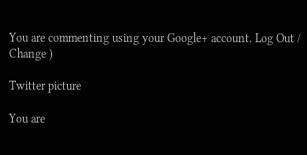You are commenting using your Google+ account. Log Out /  Change )

Twitter picture

You are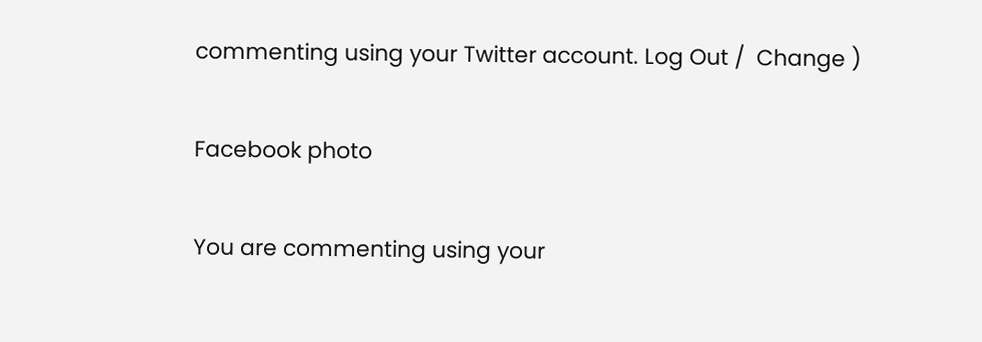commenting using your Twitter account. Log Out /  Change )

Facebook photo

You are commenting using your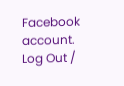Facebook account. Log Out /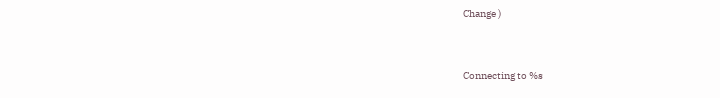Change )


Connecting to %s